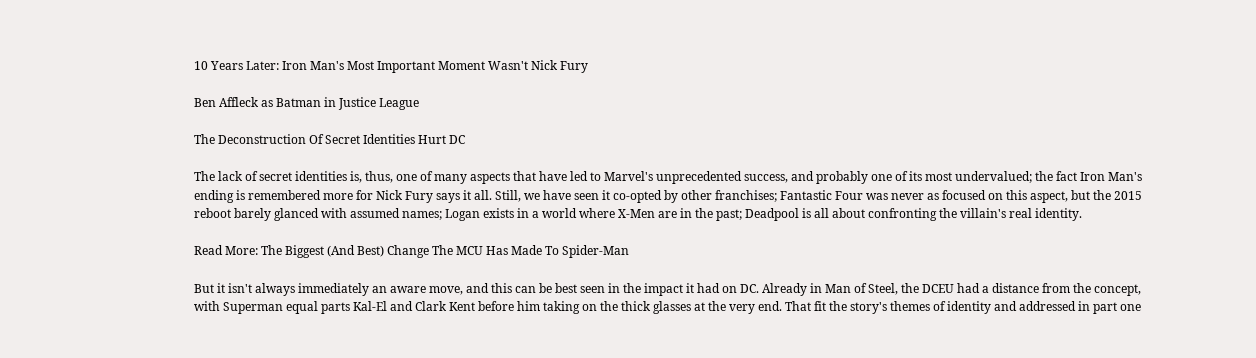10 Years Later: Iron Man's Most Important Moment Wasn't Nick Fury

Ben Affleck as Batman in Justice League

The Deconstruction Of Secret Identities Hurt DC

The lack of secret identities is, thus, one of many aspects that have led to Marvel's unprecedented success, and probably one of its most undervalued; the fact Iron Man's ending is remembered more for Nick Fury says it all. Still, we have seen it co-opted by other franchises; Fantastic Four was never as focused on this aspect, but the 2015 reboot barely glanced with assumed names; Logan exists in a world where X-Men are in the past; Deadpool is all about confronting the villain's real identity.

Read More: The Biggest (And Best) Change The MCU Has Made To Spider-Man

But it isn't always immediately an aware move, and this can be best seen in the impact it had on DC. Already in Man of Steel, the DCEU had a distance from the concept, with Superman equal parts Kal-El and Clark Kent before him taking on the thick glasses at the very end. That fit the story's themes of identity and addressed in part one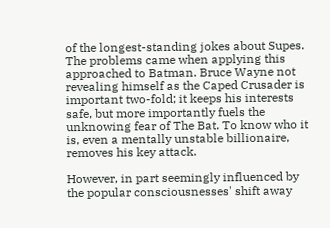of the longest-standing jokes about Supes. The problems came when applying this approached to Batman. Bruce Wayne not revealing himself as the Caped Crusader is important two-fold; it keeps his interests safe, but more importantly fuels the unknowing fear of The Bat. To know who it is, even a mentally unstable billionaire, removes his key attack.

However, in part seemingly influenced by the popular consciousnesses' shift away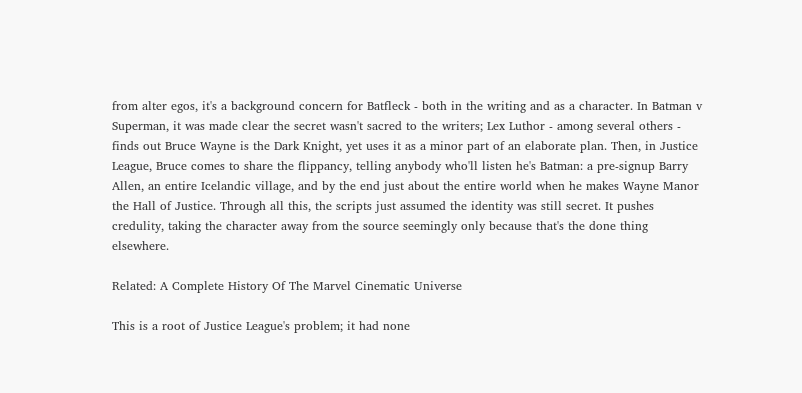from alter egos, it's a background concern for Batfleck - both in the writing and as a character. In Batman v Superman, it was made clear the secret wasn't sacred to the writers; Lex Luthor - among several others - finds out Bruce Wayne is the Dark Knight, yet uses it as a minor part of an elaborate plan. Then, in Justice League, Bruce comes to share the flippancy, telling anybody who'll listen he's Batman: a pre-signup Barry Allen, an entire Icelandic village, and by the end just about the entire world when he makes Wayne Manor the Hall of Justice. Through all this, the scripts just assumed the identity was still secret. It pushes credulity, taking the character away from the source seemingly only because that's the done thing elsewhere.

Related: A Complete History Of The Marvel Cinematic Universe

This is a root of Justice League's problem; it had none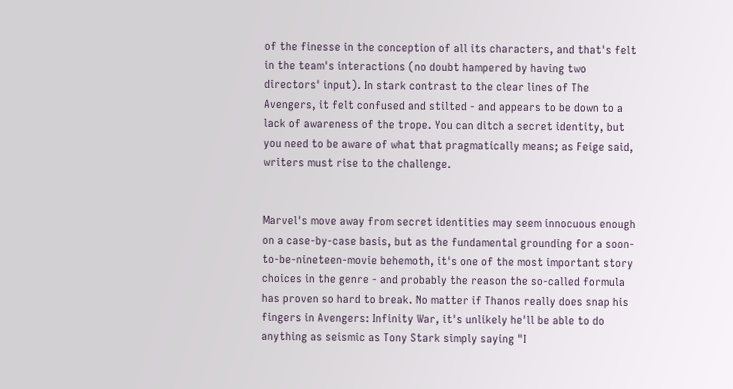of the finesse in the conception of all its characters, and that's felt in the team's interactions (no doubt hampered by having two directors' input). In stark contrast to the clear lines of The Avengers, it felt confused and stilted - and appears to be down to a lack of awareness of the trope. You can ditch a secret identity, but you need to be aware of what that pragmatically means; as Feige said, writers must rise to the challenge.


Marvel's move away from secret identities may seem innocuous enough on a case-by-case basis, but as the fundamental grounding for a soon-to-be-nineteen-movie behemoth, it's one of the most important story choices in the genre - and probably the reason the so-called formula has proven so hard to break. No matter if Thanos really does snap his fingers in Avengers: Infinity War, it's unlikely he'll be able to do anything as seismic as Tony Stark simply saying "I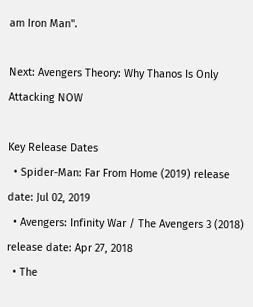am Iron Man".

Next: Avengers Theory: Why Thanos Is Only Attacking NOW

Key Release Dates
  • Spider-Man: Far From Home (2019) release date: Jul 02, 2019
  • Avengers: Infinity War / The Avengers 3 (2018) release date: Apr 27, 2018
  • The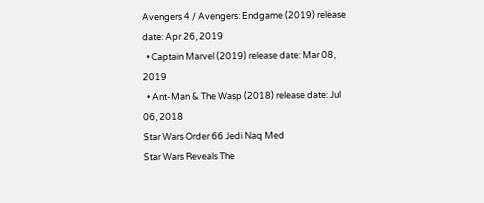Avengers 4 / Avengers: Endgame (2019) release date: Apr 26, 2019
  • Captain Marvel (2019) release date: Mar 08, 2019
  • Ant-Man & The Wasp (2018) release date: Jul 06, 2018
Star Wars Order 66 Jedi Naq Med
Star Wars Reveals The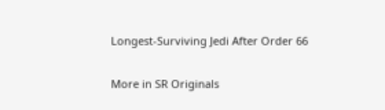Longest-Surviving Jedi After Order 66

More in SR Originals